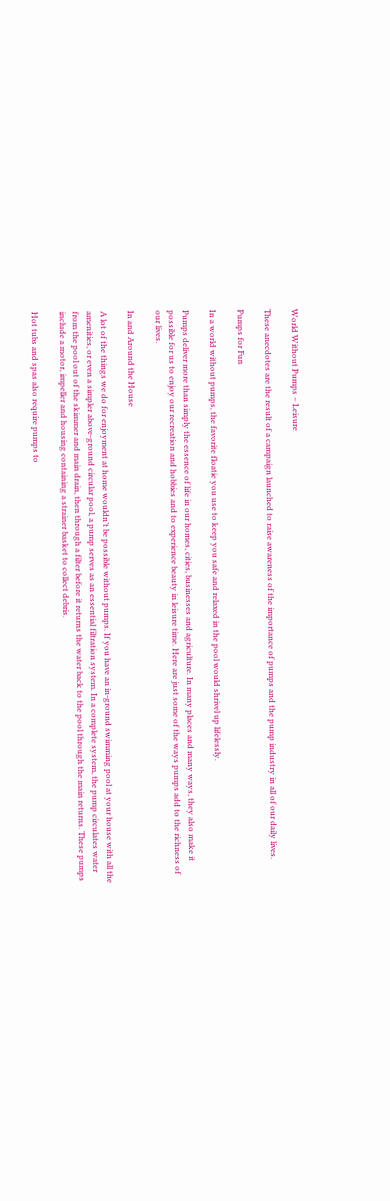World Without Pumps – Leisure

These anecdotes are the result of a campaign launched to raise awareness of the importance of pumps and the pump industry in all of our daily lives.

Pumps for Fun

In a world without pumps, the favorite floatie you use to keep you safe and relaxed in the pool would shrivel up lifelessly.

Pumps deliver more than simply the essence of life in our homes, cities, businesses and agriculture. In many places and many ways, they also make it possible for us to enjoy our recreation and hobbies and to experience beauty in leisure time. Here are just some of the ways pumps add to the richness of our lives.

In and Around the House

A lot of the things we do for enjoyment at home wouldn’t be possible without pumps. If you have an in-ground swimming pool at your house with all the amenities, or even a simpler above-ground circular pool, a pump serves as an essential filtration system. In a complete system, the pump circulates water from the pool out of the skimmer and main drain, then through a filter before it returns the water back to the pool through the main returns. These pumps include a motor, impeller and housing containing a strainer basket to collect debris.

Hot tubs and spas also require pumps to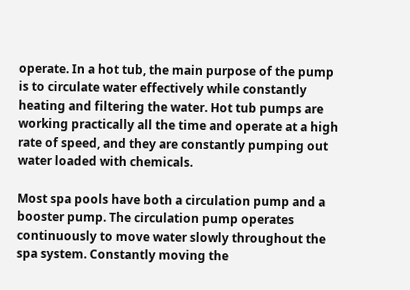operate. In a hot tub, the main purpose of the pump is to circulate water effectively while constantly heating and filtering the water. Hot tub pumps are working practically all the time and operate at a high rate of speed, and they are constantly pumping out water loaded with chemicals.

Most spa pools have both a circulation pump and a booster pump. The circulation pump operates continuously to move water slowly throughout the spa system. Constantly moving the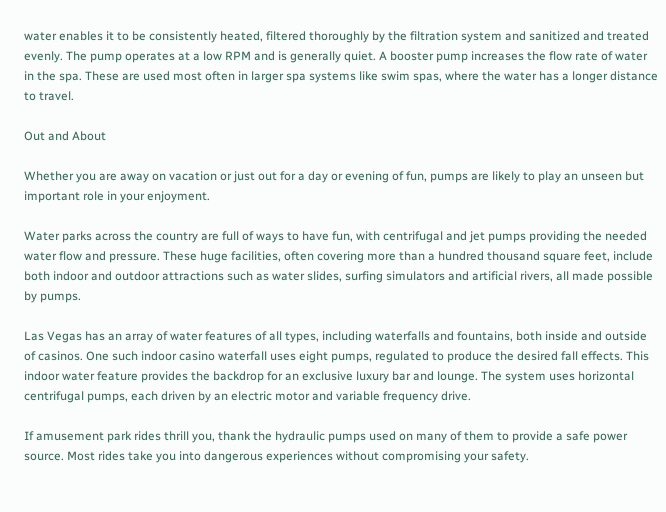water enables it to be consistently heated, filtered thoroughly by the filtration system and sanitized and treated evenly. The pump operates at a low RPM and is generally quiet. A booster pump increases the flow rate of water in the spa. These are used most often in larger spa systems like swim spas, where the water has a longer distance to travel.

Out and About

Whether you are away on vacation or just out for a day or evening of fun, pumps are likely to play an unseen but important role in your enjoyment.

Water parks across the country are full of ways to have fun, with centrifugal and jet pumps providing the needed water flow and pressure. These huge facilities, often covering more than a hundred thousand square feet, include both indoor and outdoor attractions such as water slides, surfing simulators and artificial rivers, all made possible by pumps.

Las Vegas has an array of water features of all types, including waterfalls and fountains, both inside and outside of casinos. One such indoor casino waterfall uses eight pumps, regulated to produce the desired fall effects. This indoor water feature provides the backdrop for an exclusive luxury bar and lounge. The system uses horizontal centrifugal pumps, each driven by an electric motor and variable frequency drive.

If amusement park rides thrill you, thank the hydraulic pumps used on many of them to provide a safe power source. Most rides take you into dangerous experiences without compromising your safety.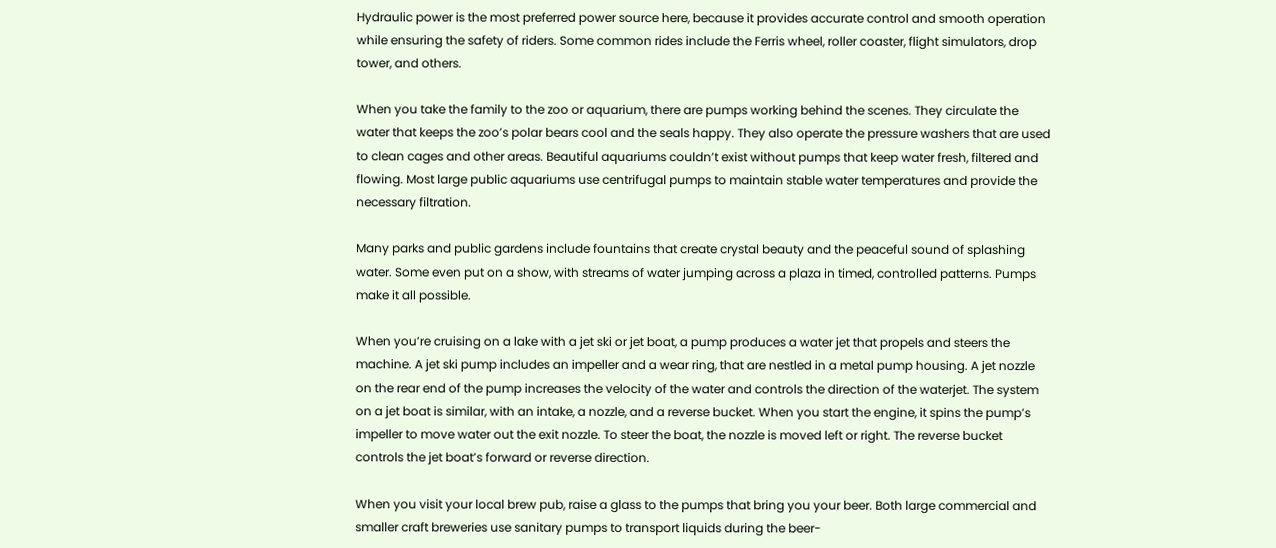Hydraulic power is the most preferred power source here, because it provides accurate control and smooth operation while ensuring the safety of riders. Some common rides include the Ferris wheel, roller coaster, flight simulators, drop tower, and others.

When you take the family to the zoo or aquarium, there are pumps working behind the scenes. They circulate the water that keeps the zoo’s polar bears cool and the seals happy. They also operate the pressure washers that are used to clean cages and other areas. Beautiful aquariums couldn’t exist without pumps that keep water fresh, filtered and flowing. Most large public aquariums use centrifugal pumps to maintain stable water temperatures and provide the necessary filtration.

Many parks and public gardens include fountains that create crystal beauty and the peaceful sound of splashing water. Some even put on a show, with streams of water jumping across a plaza in timed, controlled patterns. Pumps make it all possible.

When you’re cruising on a lake with a jet ski or jet boat, a pump produces a water jet that propels and steers the machine. A jet ski pump includes an impeller and a wear ring, that are nestled in a metal pump housing. A jet nozzle on the rear end of the pump increases the velocity of the water and controls the direction of the waterjet. The system on a jet boat is similar, with an intake, a nozzle, and a reverse bucket. When you start the engine, it spins the pump’s impeller to move water out the exit nozzle. To steer the boat, the nozzle is moved left or right. The reverse bucket controls the jet boat’s forward or reverse direction.

When you visit your local brew pub, raise a glass to the pumps that bring you your beer. Both large commercial and smaller craft breweries use sanitary pumps to transport liquids during the beer-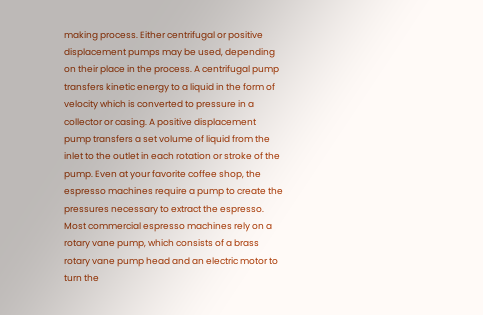making process. Either centrifugal or positive displacement pumps may be used, depending on their place in the process. A centrifugal pump transfers kinetic energy to a liquid in the form of velocity which is converted to pressure in a collector or casing. A positive displacement pump transfers a set volume of liquid from the inlet to the outlet in each rotation or stroke of the pump. Even at your favorite coffee shop, the espresso machines require a pump to create the pressures necessary to extract the espresso. Most commercial espresso machines rely on a rotary vane pump, which consists of a brass rotary vane pump head and an electric motor to turn the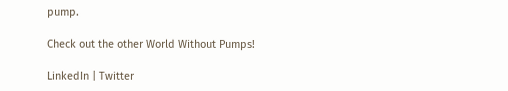pump.

Check out the other World Without Pumps!

LinkedIn | Twitter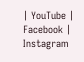| YouTube | Facebook | Instagram